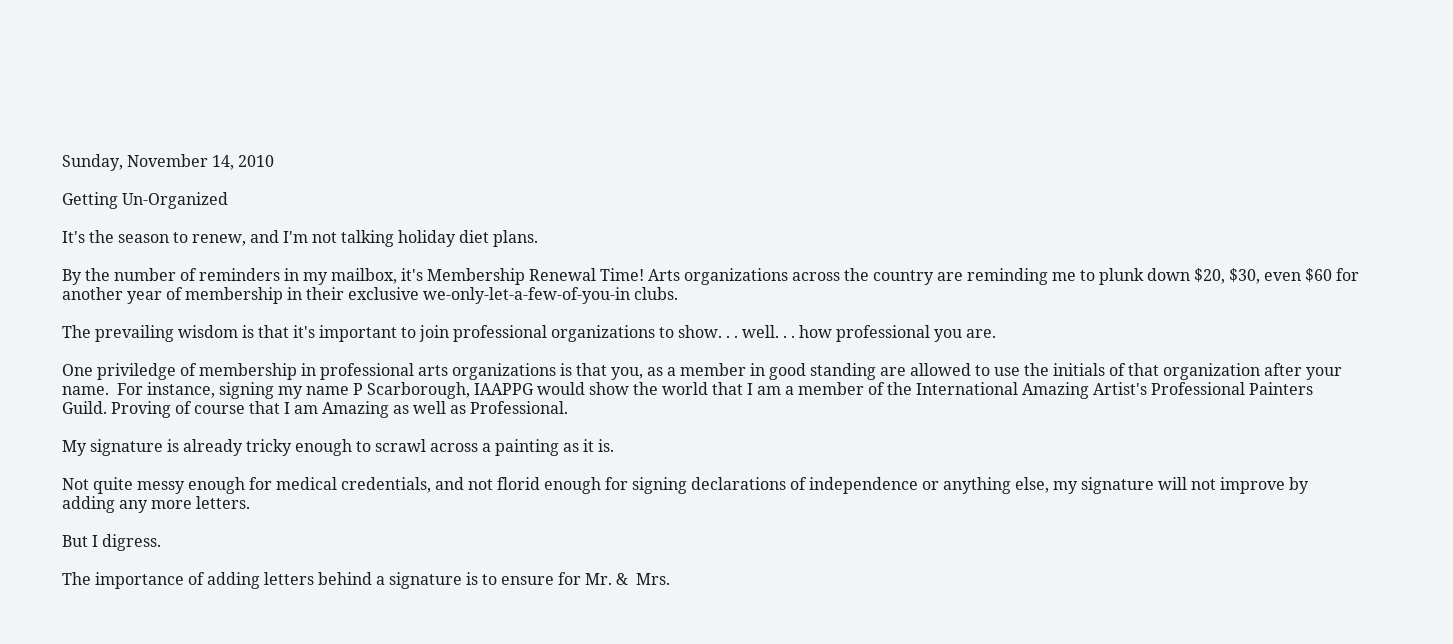Sunday, November 14, 2010

Getting Un-Organized

It's the season to renew, and I'm not talking holiday diet plans.

By the number of reminders in my mailbox, it's Membership Renewal Time! Arts organizations across the country are reminding me to plunk down $20, $30, even $60 for another year of membership in their exclusive we-only-let-a-few-of-you-in clubs.

The prevailing wisdom is that it's important to join professional organizations to show. . . well. . . how professional you are.

One priviledge of membership in professional arts organizations is that you, as a member in good standing are allowed to use the initials of that organization after your name.  For instance, signing my name P Scarborough, IAAPPG would show the world that I am a member of the International Amazing Artist's Professional Painters Guild. Proving of course that I am Amazing as well as Professional.

My signature is already tricky enough to scrawl across a painting as it is.

Not quite messy enough for medical credentials, and not florid enough for signing declarations of independence or anything else, my signature will not improve by adding any more letters.

But I digress.

The importance of adding letters behind a signature is to ensure for Mr. &  Mrs.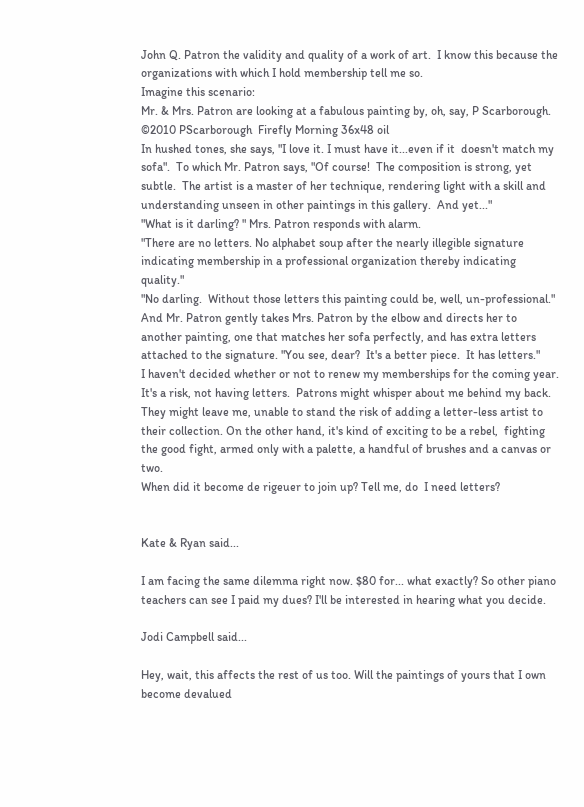John Q. Patron the validity and quality of a work of art.  I know this because the organizations with which I hold membership tell me so.
Imagine this scenario:
Mr. & Mrs. Patron are looking at a fabulous painting by, oh, say, P Scarborough.
©2010 PScarborough  Firefly Morning 36x48 oil
In hushed tones, she says, "I love it. I must have it...even if it  doesn't match my sofa".  To which Mr. Patron says, "Of course!  The composition is strong, yet subtle.  The artist is a master of her technique, rendering light with a skill and understanding unseen in other paintings in this gallery.  And yet..."
"What is it darling? " Mrs. Patron responds with alarm.
"There are no letters. No alphabet soup after the nearly illegible signature indicating membership in a professional organization thereby indicating quality."
"No darling.  Without those letters this painting could be, well, un-professional."
And Mr. Patron gently takes Mrs. Patron by the elbow and directs her to another painting, one that matches her sofa perfectly, and has extra letters attached to the signature. "You see, dear?  It's a better piece.  It has letters."
I haven't decided whether or not to renew my memberships for the coming year. It's a risk, not having letters.  Patrons might whisper about me behind my back. They might leave me, unable to stand the risk of adding a letter-less artist to their collection. On the other hand, it's kind of exciting to be a rebel,  fighting the good fight, armed only with a palette, a handful of brushes and a canvas or two.
When did it become de rigeuer to join up? Tell me, do  I need letters?


Kate & Ryan said...

I am facing the same dilemma right now. $80 for... what exactly? So other piano teachers can see I paid my dues? I'll be interested in hearing what you decide.

Jodi Campbell said...

Hey, wait, this affects the rest of us too. Will the paintings of yours that I own become devalued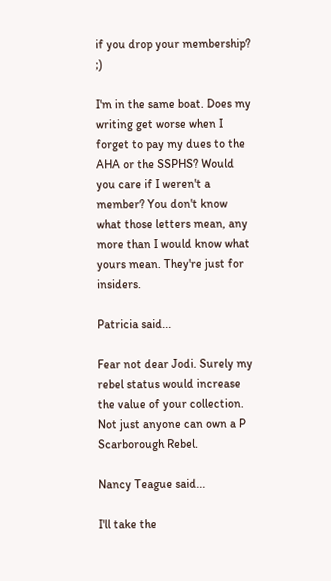if you drop your membership? ;)

I'm in the same boat. Does my writing get worse when I forget to pay my dues to the AHA or the SSPHS? Would you care if I weren't a member? You don't know what those letters mean, any more than I would know what yours mean. They're just for insiders.

Patricia said...

Fear not dear Jodi. Surely my rebel status would increase the value of your collection. Not just anyone can own a P Scarborough Rebel.

Nancy Teague said...

I'll take the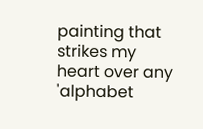painting that strikes my heart over any 'alphabet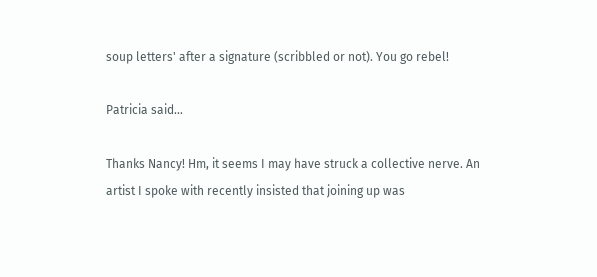soup letters' after a signature (scribbled or not). You go rebel!

Patricia said...

Thanks Nancy! Hm, it seems I may have struck a collective nerve. An artist I spoke with recently insisted that joining up was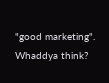"good marketing". Whaddya think?